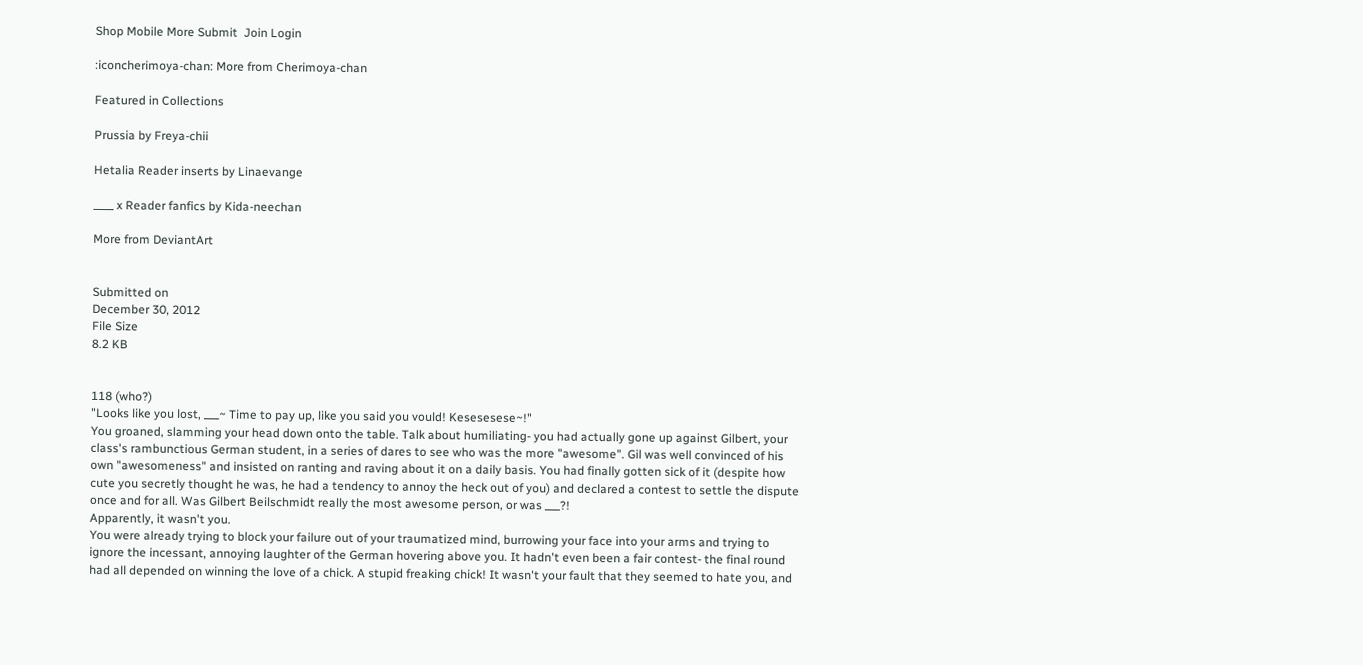Shop Mobile More Submit  Join Login

:iconcherimoya-chan: More from Cherimoya-chan

Featured in Collections

Prussia by Freya-chii

Hetalia Reader inserts by Linaevange

____ x Reader fanfics by Kida-neechan

More from DeviantArt


Submitted on
December 30, 2012
File Size
8.2 KB


118 (who?)
"Looks like you lost, ___~ Time to pay up, like you said you vould! Kesesesese~!"
You groaned, slamming your head down onto the table. Talk about humiliating- you had actually gone up against Gilbert, your class's rambunctious German student, in a series of dares to see who was the more "awesome". Gil was well convinced of his own "awesomeness" and insisted on ranting and raving about it on a daily basis. You had finally gotten sick of it (despite how cute you secretly thought he was, he had a tendency to annoy the heck out of you) and declared a contest to settle the dispute once and for all. Was Gilbert Beilschmidt really the most awesome person, or was ___?!
Apparently, it wasn't you.
You were already trying to block your failure out of your traumatized mind, burrowing your face into your arms and trying to ignore the incessant, annoying laughter of the German hovering above you. It hadn't even been a fair contest- the final round had all depended on winning the love of a chick. A stupid freaking chick! It wasn't your fault that they seemed to hate you, and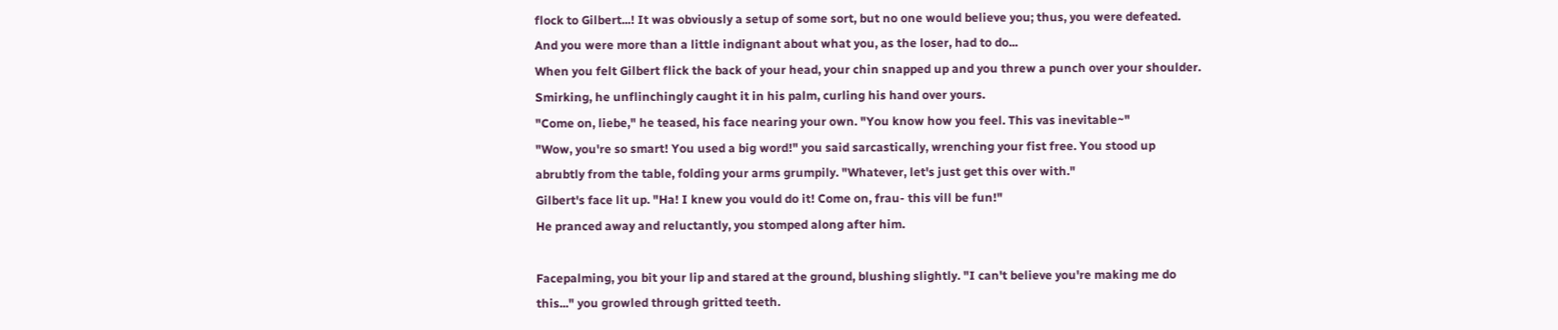flock to Gilbert...! It was obviously a setup of some sort, but no one would believe you; thus, you were defeated. And you were more than a little indignant about what you, as the loser, had to do...
When you felt Gilbert flick the back of your head, your chin snapped up and you threw a punch over your shoulder. Smirking, he unflinchingly caught it in his palm, curling his hand over yours.
"Come on, liebe," he teased, his face nearing your own. "You know how you feel. This vas inevitable~"
"Wow, you're so smart! You used a big word!" you said sarcastically, wrenching your fist free. You stood up abrubtly from the table, folding your arms grumpily. "Whatever, let's just get this over with."
Gilbert's face lit up. "Ha! I knew you vould do it! Come on, frau- this vill be fun!"
He pranced away and reluctantly, you stomped along after him.

Facepalming, you bit your lip and stared at the ground, blushing slightly. "I can't believe you're making me do this..." you growled through gritted teeth.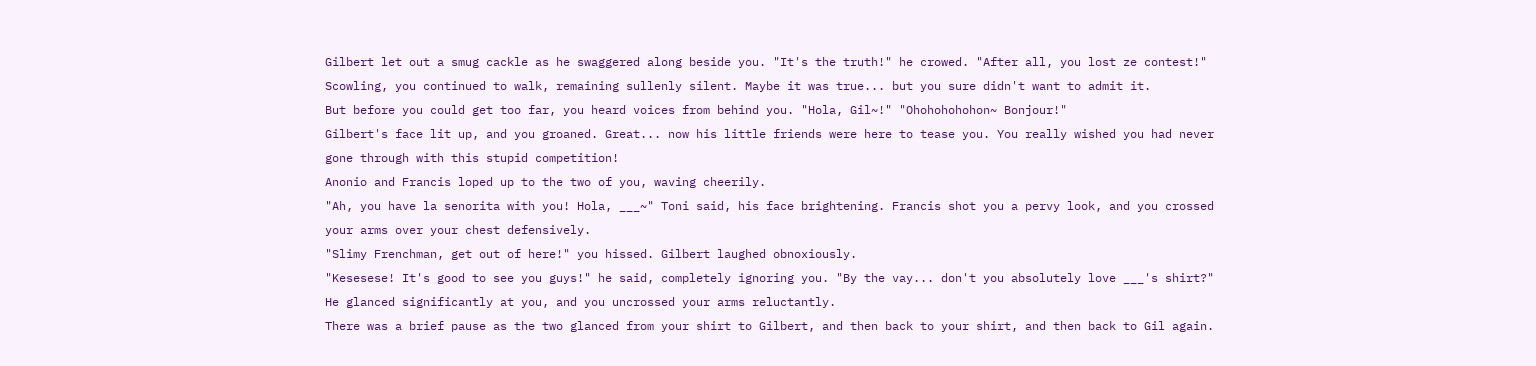Gilbert let out a smug cackle as he swaggered along beside you. "It's the truth!" he crowed. "After all, you lost ze contest!"
Scowling, you continued to walk, remaining sullenly silent. Maybe it was true... but you sure didn't want to admit it.
But before you could get too far, you heard voices from behind you. "Hola, Gil~!" "Ohohohohohon~ Bonjour!"
Gilbert's face lit up, and you groaned. Great... now his little friends were here to tease you. You really wished you had never gone through with this stupid competition!
Anonio and Francis loped up to the two of you, waving cheerily.
"Ah, you have la senorita with you! Hola, ___~" Toni said, his face brightening. Francis shot you a pervy look, and you crossed your arms over your chest defensively.
"Slimy Frenchman, get out of here!" you hissed. Gilbert laughed obnoxiously.
"Kesesese! It's good to see you guys!" he said, completely ignoring you. "By the vay... don't you absolutely love ___'s shirt?"
He glanced significantly at you, and you uncrossed your arms reluctantly.
There was a brief pause as the two glanced from your shirt to Gilbert, and then back to your shirt, and then back to Gil again.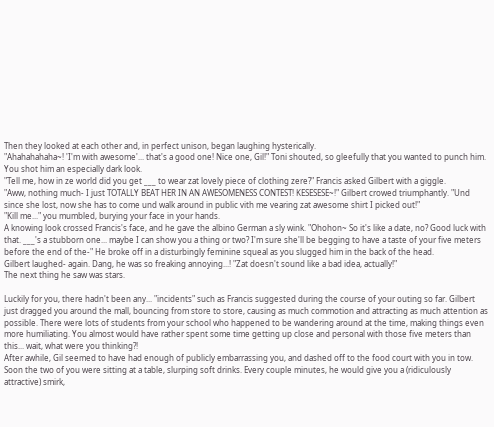Then they looked at each other and, in perfect unison, began laughing hysterically.
"Ahahahahaha~! 'I'm with awesome'... that's a good one! Nice one, Gil!" Toni shouted, so gleefully that you wanted to punch him. You shot him an especially dark look.
"Tell me, how in ze world did you get ___ to wear zat lovely piece of clothing zere?" Francis asked Gilbert with a giggle.
"Aww, nothing much- I just TOTALLY BEAT HER IN AN AWESOMENESS CONTEST! KESESESE~!" Gilbert crowed triumphantly. "Und since she lost, now she has to come und walk around in public vith me vearing zat awesome shirt I picked out!"
"Kill me..." you mumbled, burying your face in your hands.
A knowing look crossed Francis's face, and he gave the albino German a sly wink. "Ohohon~ So it's like a date, no? Good luck with that. ___'s a stubborn one... maybe I can show you a thing or two? I'm sure she'll be begging to have a taste of your five meters before the end of the-" He broke off in a disturbingly feminine squeal as you slugged him in the back of the head.
Gilbert laughed- again. Dang, he was so freaking annoying...! "Zat doesn't sound like a bad idea, actually!"
The next thing he saw was stars.

Luckily for you, there hadn't been any... "incidents" such as Francis suggested during the course of your outing so far. Gilbert just dragged you around the mall, bouncing from store to store, causing as much commotion and attracting as much attention as possible. There were lots of students from your school who happened to be wandering around at the time, making things even more humiliating. You almost would have rather spent some time getting up close and personal with those five meters than this... wait, what were you thinking?!
After awhile, Gil seemed to have had enough of publicly embarrassing you, and dashed off to the food court with you in tow. Soon the two of you were sitting at a table, slurping soft drinks. Every couple minutes, he would give you a (ridiculously attractive) smirk,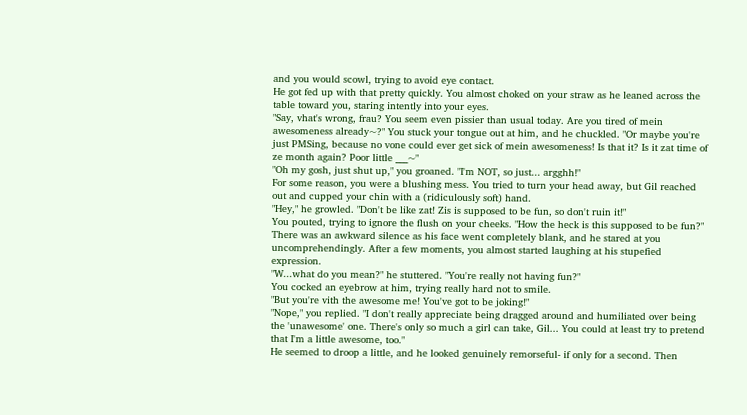and you would scowl, trying to avoid eye contact.
He got fed up with that pretty quickly. You almost choked on your straw as he leaned across the table toward you, staring intently into your eyes.
"Say, vhat's wrong, frau? You seem even pissier than usual today. Are you tired of mein awesomeness already~?" You stuck your tongue out at him, and he chuckled. "Or maybe you're just PMSing, because no vone could ever get sick of mein awesomeness! Is that it? Is it zat time of ze month again? Poor little ___~"
"Oh my gosh, just shut up," you groaned. "I'm NOT, so just... argghh!"
For some reason, you were a blushing mess. You tried to turn your head away, but Gil reached out and cupped your chin with a (ridiculously soft) hand.
"Hey," he growled. "Don't be like zat! Zis is supposed to be fun, so don't ruin it!"
You pouted, trying to ignore the flush on your cheeks. "How the heck is this supposed to be fun?"
There was an awkward silence as his face went completely blank, and he stared at you uncomprehendingly. After a few moments, you almost started laughing at his stupefied expression.
"W...what do you mean?" he stuttered. "You're really not having fun?"
You cocked an eyebrow at him, trying really hard not to smile.
"But you're vith the awesome me! You've got to be joking!"
"Nope," you replied. "I don't really appreciate being dragged around and humiliated over being the 'unawesome' one. There's only so much a girl can take, Gil... You could at least try to pretend that I'm a little awesome, too."
He seemed to droop a little, and he looked genuinely remorseful- if only for a second. Then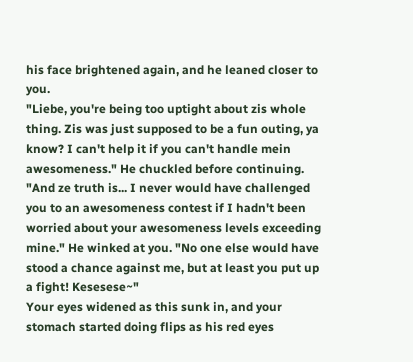his face brightened again, and he leaned closer to you.
"Liebe, you're being too uptight about zis whole thing. Zis was just supposed to be a fun outing, ya know? I can't help it if you can't handle mein awesomeness." He chuckled before continuing.
"And ze truth is... I never would have challenged you to an awesomeness contest if I hadn't been worried about your awesomeness levels exceeding mine." He winked at you. "No one else would have stood a chance against me, but at least you put up a fight! Kesesese~"
Your eyes widened as this sunk in, and your stomach started doing flips as his red eyes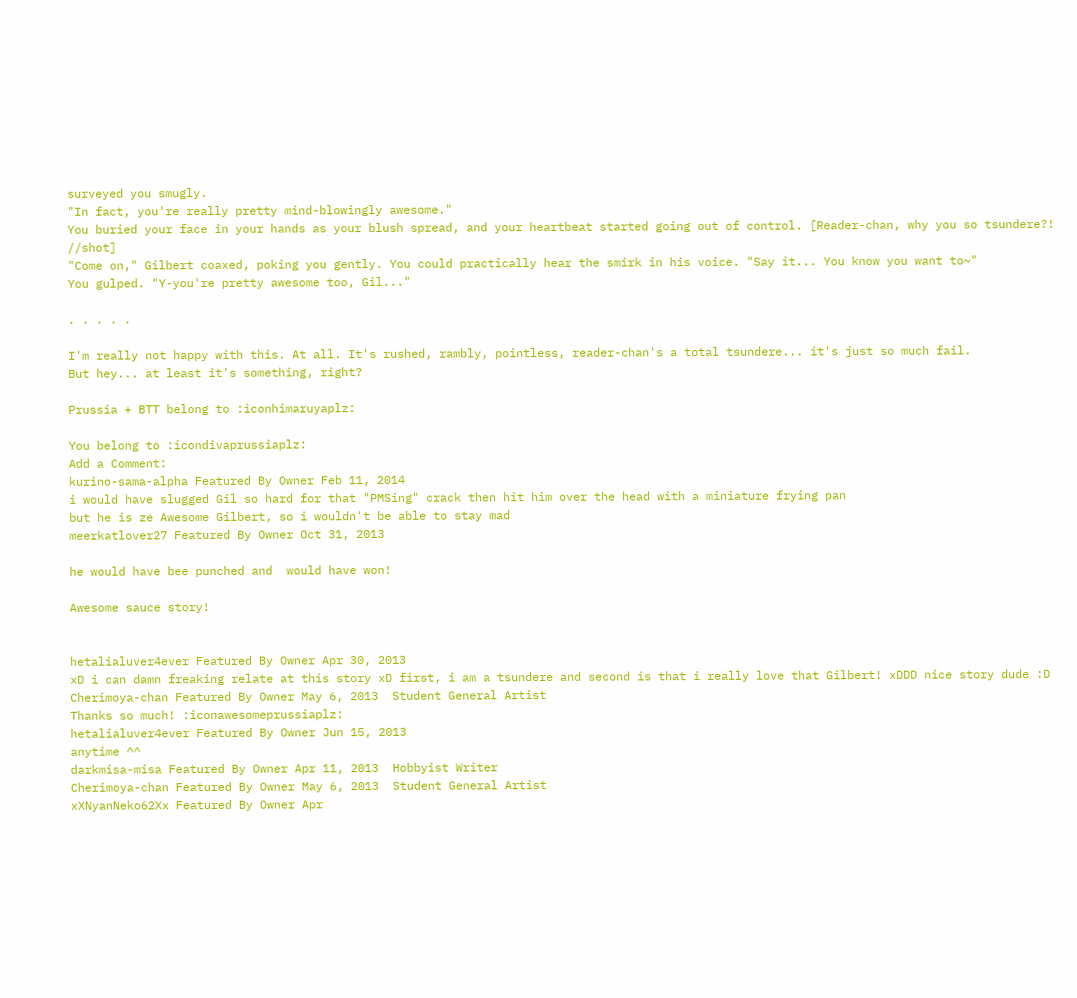surveyed you smugly.
"In fact, you're really pretty mind-blowingly awesome."
You buried your face in your hands as your blush spread, and your heartbeat started going out of control. [Reader-chan, why you so tsundere?! //shot]
"Come on," Gilbert coaxed, poking you gently. You could practically hear the smirk in his voice. "Say it... You know you want to~"
You gulped. "Y-you're pretty awesome too, Gil..."

. . . . .

I'm really not happy with this. At all. It's rushed, rambly, pointless, reader-chan's a total tsundere... it's just so much fail.
But hey... at least it's something, right?

Prussia + BTT belong to :iconhimaruyaplz:

You belong to :icondivaprussiaplz:
Add a Comment:
kurino-sama-alpha Featured By Owner Feb 11, 2014
i would have slugged Gil so hard for that "PMSing" crack then hit him over the head with a miniature frying pan
but he is ze Awesome Gilbert, so i wouldn't be able to stay mad
meerkatlover27 Featured By Owner Oct 31, 2013

he would have bee punched and  would have won!

Awesome sauce story!


hetalialuver4ever Featured By Owner Apr 30, 2013
xD i can damn freaking relate at this story xD first, i am a tsundere and second is that i really love that Gilbert! xDDD nice story dude :D
Cherimoya-chan Featured By Owner May 6, 2013  Student General Artist
Thanks so much! :iconawesomeprussiaplz:
hetalialuver4ever Featured By Owner Jun 15, 2013
anytime ^^
darkmisa-misa Featured By Owner Apr 11, 2013  Hobbyist Writer
Cherimoya-chan Featured By Owner May 6, 2013  Student General Artist
xXNyanNeko62Xx Featured By Owner Apr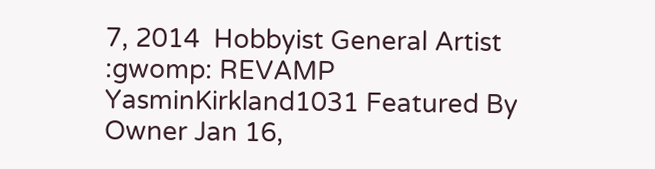7, 2014  Hobbyist General Artist
:gwomp: REVAMP
YasminKirkland1031 Featured By Owner Jan 16,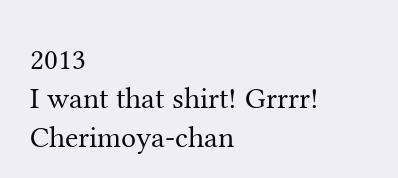2013
I want that shirt! Grrrr!
Cherimoya-chan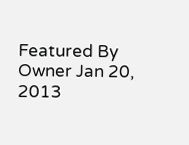Featured By Owner Jan 20, 2013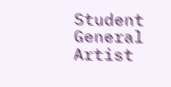Student General Artist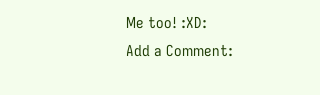Me too! :XD:
Add a Comment: